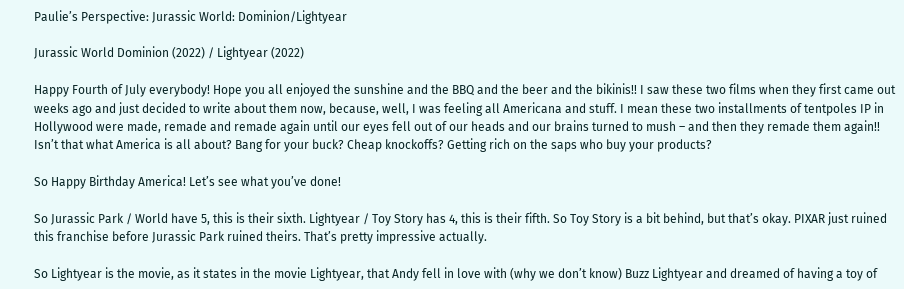Paulie’s Perspective: Jurassic World: Dominion/Lightyear

Jurassic World Dominion (2022) / Lightyear (2022)

Happy Fourth of July everybody! Hope you all enjoyed the sunshine and the BBQ and the beer and the bikinis!! I saw these two films when they first came out weeks ago and just decided to write about them now, because, well, I was feeling all Americana and stuff. I mean these two installments of tentpoles IP in Hollywood were made, remade and remade again until our eyes fell out of our heads and our brains turned to mush – and then they remade them again!! Isn’t that what America is all about? Bang for your buck? Cheap knockoffs? Getting rich on the saps who buy your products?

So Happy Birthday America! Let’s see what you’ve done!

So Jurassic Park / World have 5, this is their sixth. Lightyear / Toy Story has 4, this is their fifth. So Toy Story is a bit behind, but that’s okay. PIXAR just ruined this franchise before Jurassic Park ruined theirs. That’s pretty impressive actually.

So Lightyear is the movie, as it states in the movie Lightyear, that Andy fell in love with (why we don’t know) Buzz Lightyear and dreamed of having a toy of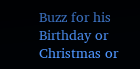Buzz for his Birthday or Christmas or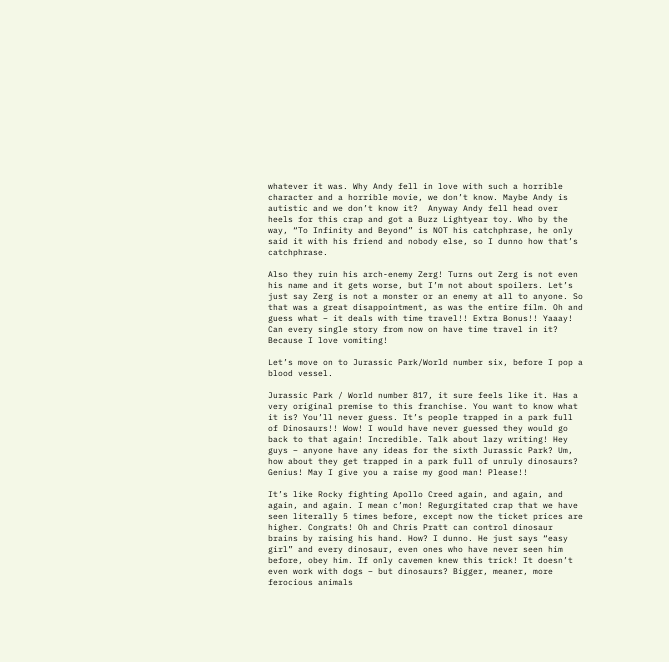whatever it was. Why Andy fell in love with such a horrible character and a horrible movie, we don’t know. Maybe Andy is autistic and we don’t know it?  Anyway Andy fell head over heels for this crap and got a Buzz Lightyear toy. Who by the way, “To Infinity and Beyond” is NOT his catchphrase, he only said it with his friend and nobody else, so I dunno how that’s catchphrase.

Also they ruin his arch-enemy Zerg! Turns out Zerg is not even his name and it gets worse, but I’m not about spoilers. Let’s just say Zerg is not a monster or an enemy at all to anyone. So that was a great disappointment, as was the entire film. Oh and guess what – it deals with time travel!! Extra Bonus!! Yaaay!  Can every single story from now on have time travel in it? Because I love vomiting!

Let’s move on to Jurassic Park/World number six, before I pop a blood vessel.

Jurassic Park / World number 817, it sure feels like it. Has a very original premise to this franchise. You want to know what it is? You’ll never guess. It’s people trapped in a park full of Dinosaurs!! Wow! I would have never guessed they would go back to that again! Incredible. Talk about lazy writing! Hey guys – anyone have any ideas for the sixth Jurassic Park? Um, how about they get trapped in a park full of unruly dinosaurs? Genius! May I give you a raise my good man! Please!!

It’s like Rocky fighting Apollo Creed again, and again, and again, and again. I mean c’mon! Regurgitated crap that we have seen literally 5 times before, except now the ticket prices are higher. Congrats! Oh and Chris Pratt can control dinosaur brains by raising his hand. How? I dunno. He just says “easy girl” and every dinosaur, even ones who have never seen him before, obey him. If only cavemen knew this trick! It doesn’t even work with dogs – but dinosaurs? Bigger, meaner, more ferocious animals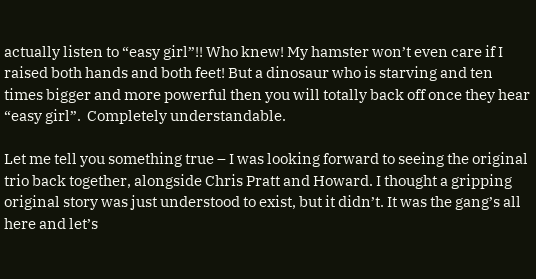actually listen to “easy girl”!! Who knew! My hamster won’t even care if I raised both hands and both feet! But a dinosaur who is starving and ten times bigger and more powerful then you will totally back off once they hear “easy girl”.  Completely understandable.

Let me tell you something true – I was looking forward to seeing the original trio back together, alongside Chris Pratt and Howard. I thought a gripping original story was just understood to exist, but it didn’t. It was the gang’s all here and let’s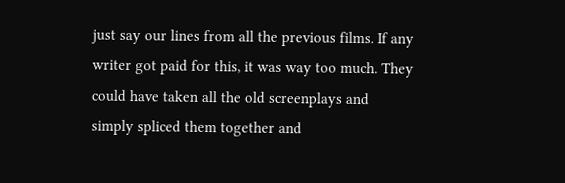just say our lines from all the previous films. If any writer got paid for this, it was way too much. They could have taken all the old screenplays and simply spliced them together and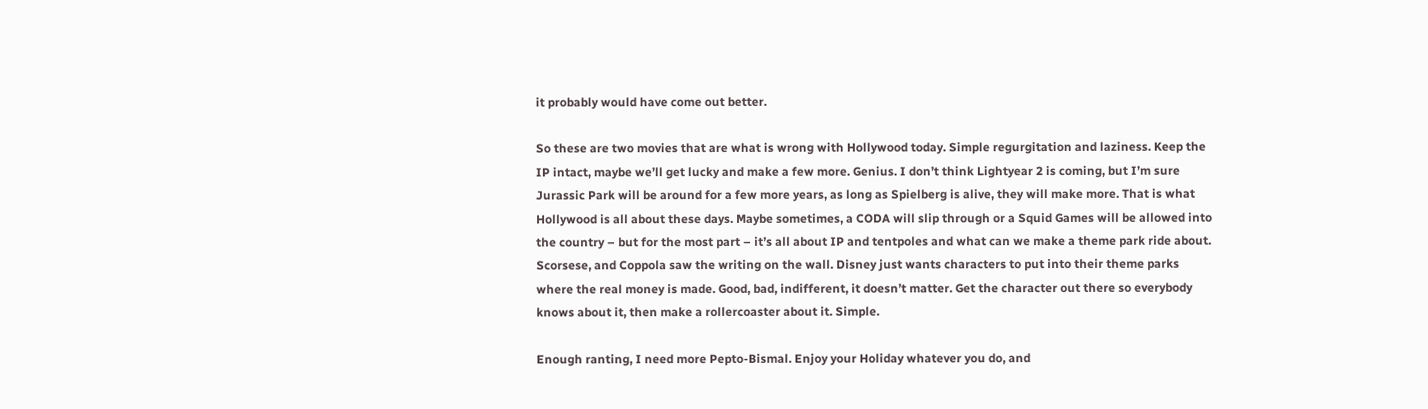it probably would have come out better.

So these are two movies that are what is wrong with Hollywood today. Simple regurgitation and laziness. Keep the IP intact, maybe we’ll get lucky and make a few more. Genius. I don’t think Lightyear 2 is coming, but I’m sure Jurassic Park will be around for a few more years, as long as Spielberg is alive, they will make more. That is what Hollywood is all about these days. Maybe sometimes, a CODA will slip through or a Squid Games will be allowed into the country – but for the most part – it’s all about IP and tentpoles and what can we make a theme park ride about. Scorsese, and Coppola saw the writing on the wall. Disney just wants characters to put into their theme parks where the real money is made. Good, bad, indifferent, it doesn’t matter. Get the character out there so everybody knows about it, then make a rollercoaster about it. Simple.

Enough ranting, I need more Pepto-Bismal. Enjoy your Holiday whatever you do, and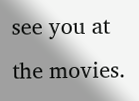see you at the movies.